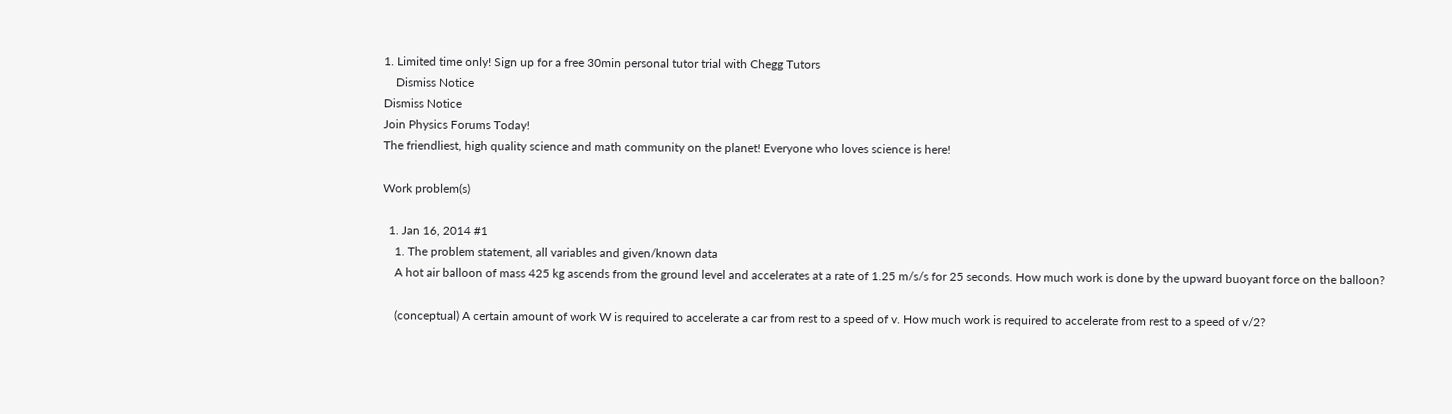1. Limited time only! Sign up for a free 30min personal tutor trial with Chegg Tutors
    Dismiss Notice
Dismiss Notice
Join Physics Forums Today!
The friendliest, high quality science and math community on the planet! Everyone who loves science is here!

Work problem(s)

  1. Jan 16, 2014 #1
    1. The problem statement, all variables and given/known data
    A hot air balloon of mass 425 kg ascends from the ground level and accelerates at a rate of 1.25 m/s/s for 25 seconds. How much work is done by the upward buoyant force on the balloon?

    (conceptual) A certain amount of work W is required to accelerate a car from rest to a speed of v. How much work is required to accelerate from rest to a speed of v/2?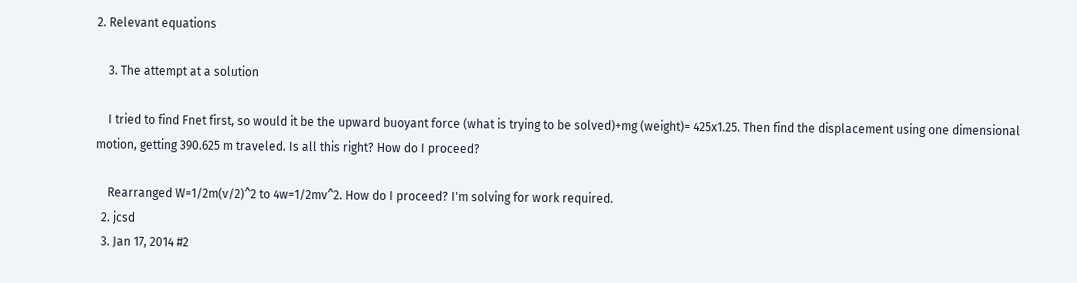2. Relevant equations

    3. The attempt at a solution

    I tried to find Fnet first, so would it be the upward buoyant force (what is trying to be solved)+mg (weight)= 425x1.25. Then find the displacement using one dimensional motion, getting 390.625 m traveled. Is all this right? How do I proceed?

    Rearranged W=1/2m(v/2)^2 to 4w=1/2mv^2. How do I proceed? I'm solving for work required.
  2. jcsd
  3. Jan 17, 2014 #2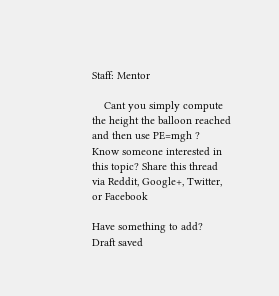Staff: Mentor

    Cant you simply compute the height the balloon reached and then use PE=mgh ?
Know someone interested in this topic? Share this thread via Reddit, Google+, Twitter, or Facebook

Have something to add?
Draft saved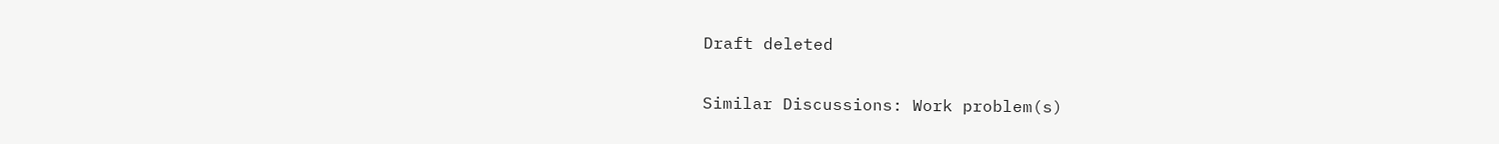Draft deleted

Similar Discussions: Work problem(s)